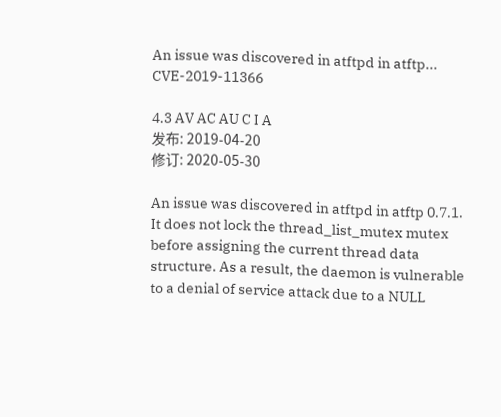An issue was discovered in atftpd in atftp... CVE-2019-11366

4.3 AV AC AU C I A
发布: 2019-04-20
修订: 2020-05-30

An issue was discovered in atftpd in atftp 0.7.1. It does not lock the thread_list_mutex mutex before assigning the current thread data structure. As a result, the daemon is vulnerable to a denial of service attack due to a NULL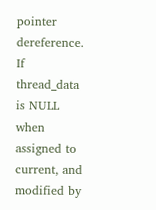pointer dereference. If thread_data is NULL when assigned to current, and modified by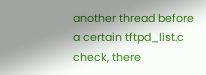another thread before a certain tftpd_list.c check, there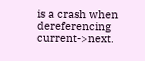is a crash when dereferencing current->next.